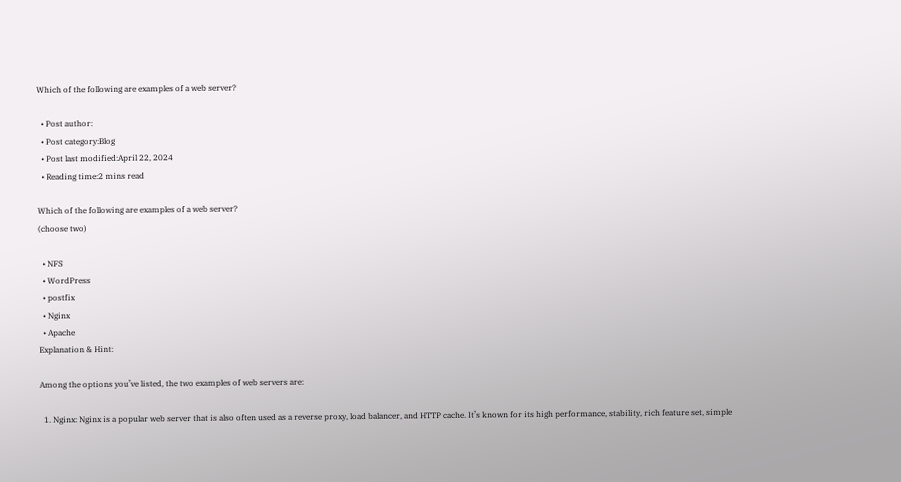Which of the following are examples of a web server?

  • Post author:
  • Post category:Blog
  • Post last modified:April 22, 2024
  • Reading time:2 mins read

Which of the following are examples of a web server?
(choose two)

  • NFS
  • WordPress
  • postfix
  • Nginx
  • Apache
Explanation & Hint:

Among the options you’ve listed, the two examples of web servers are:

  1. Nginx: Nginx is a popular web server that is also often used as a reverse proxy, load balancer, and HTTP cache. It’s known for its high performance, stability, rich feature set, simple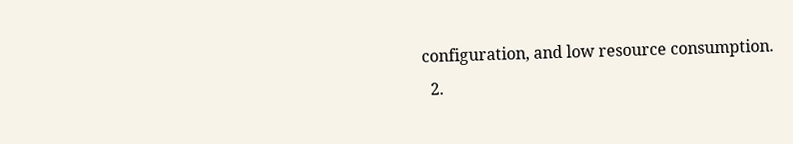configuration, and low resource consumption.
  2.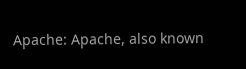Apache: Apache, also known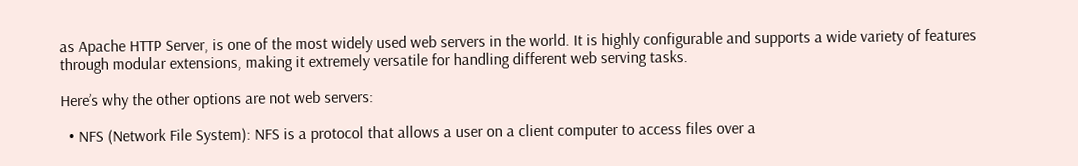as Apache HTTP Server, is one of the most widely used web servers in the world. It is highly configurable and supports a wide variety of features through modular extensions, making it extremely versatile for handling different web serving tasks.

Here’s why the other options are not web servers:

  • NFS (Network File System): NFS is a protocol that allows a user on a client computer to access files over a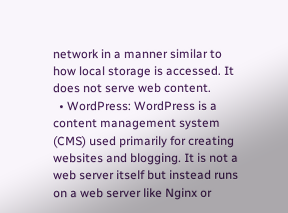network in a manner similar to how local storage is accessed. It does not serve web content.
  • WordPress: WordPress is a content management system (CMS) used primarily for creating websites and blogging. It is not a web server itself but instead runs on a web server like Nginx or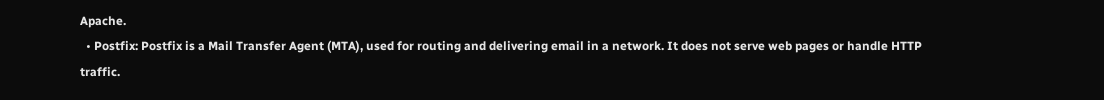Apache.
  • Postfix: Postfix is a Mail Transfer Agent (MTA), used for routing and delivering email in a network. It does not serve web pages or handle HTTP traffic.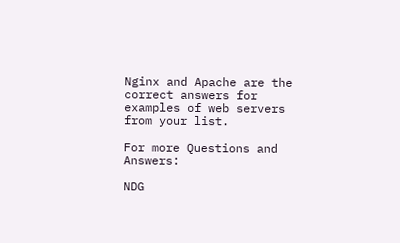Nginx and Apache are the correct answers for examples of web servers from your list.

For more Questions and Answers:

NDG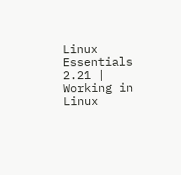Linux Essentials 2.21 | Working in Linux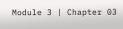Module 3 | Chapter 03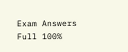Exam Answers Full 100%